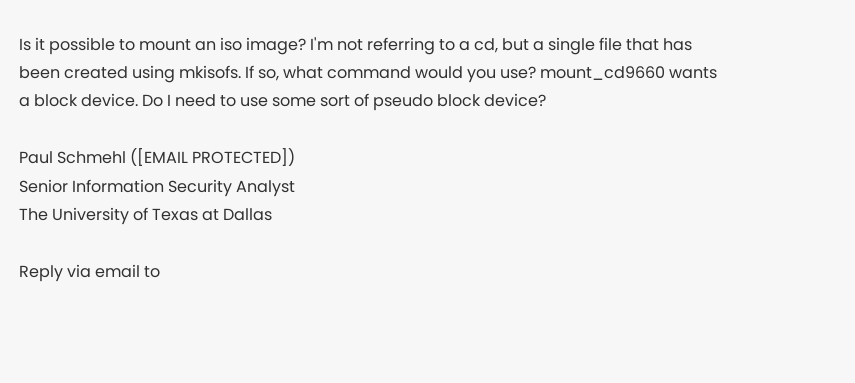Is it possible to mount an iso image? I'm not referring to a cd, but a single file that has been created using mkisofs. If so, what command would you use? mount_cd9660 wants a block device. Do I need to use some sort of pseudo block device?

Paul Schmehl ([EMAIL PROTECTED])
Senior Information Security Analyst
The University of Texas at Dallas

Reply via email to